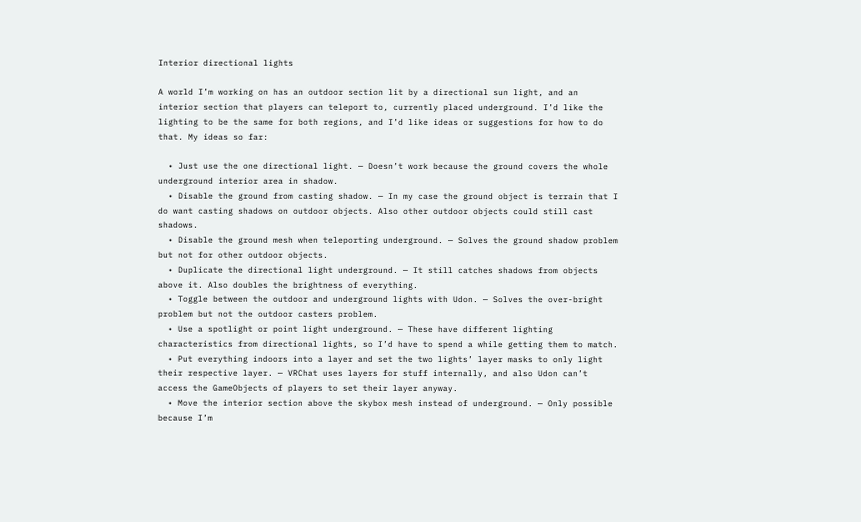Interior directional lights

A world I’m working on has an outdoor section lit by a directional sun light, and an interior section that players can teleport to, currently placed underground. I’d like the lighting to be the same for both regions, and I’d like ideas or suggestions for how to do that. My ideas so far:

  • Just use the one directional light. — Doesn’t work because the ground covers the whole underground interior area in shadow.
  • Disable the ground from casting shadow. — In my case the ground object is terrain that I do want casting shadows on outdoor objects. Also other outdoor objects could still cast shadows.
  • Disable the ground mesh when teleporting underground. — Solves the ground shadow problem but not for other outdoor objects.
  • Duplicate the directional light underground. — It still catches shadows from objects above it. Also doubles the brightness of everything.
  • Toggle between the outdoor and underground lights with Udon. — Solves the over-bright problem but not the outdoor casters problem.
  • Use a spotlight or point light underground. — These have different lighting characteristics from directional lights, so I’d have to spend a while getting them to match.
  • Put everything indoors into a layer and set the two lights’ layer masks to only light their respective layer. — VRChat uses layers for stuff internally, and also Udon can’t access the GameObjects of players to set their layer anyway.
  • Move the interior section above the skybox mesh instead of underground. — Only possible because I’m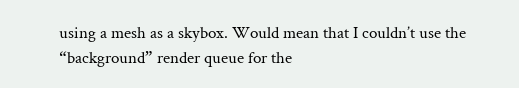using a mesh as a skybox. Would mean that I couldn’t use the “background” render queue for the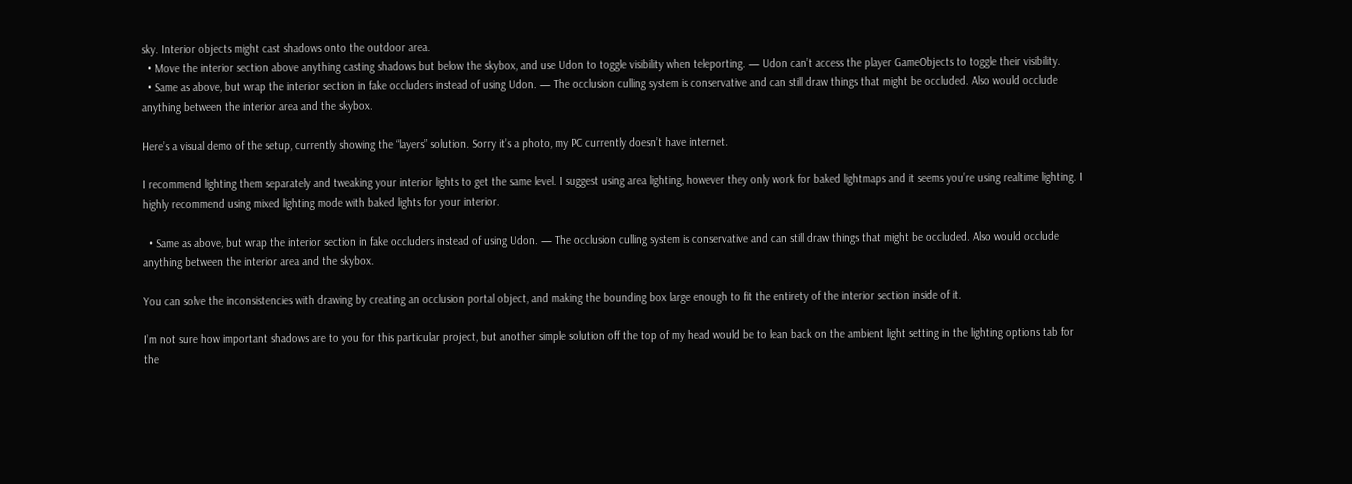sky. Interior objects might cast shadows onto the outdoor area.
  • Move the interior section above anything casting shadows but below the skybox, and use Udon to toggle visibility when teleporting. — Udon can’t access the player GameObjects to toggle their visibility.
  • Same as above, but wrap the interior section in fake occluders instead of using Udon. — The occlusion culling system is conservative and can still draw things that might be occluded. Also would occlude anything between the interior area and the skybox.

Here’s a visual demo of the setup, currently showing the “layers” solution. Sorry it’s a photo, my PC currently doesn’t have internet.

I recommend lighting them separately and tweaking your interior lights to get the same level. I suggest using area lighting, however they only work for baked lightmaps and it seems you’re using realtime lighting. I highly recommend using mixed lighting mode with baked lights for your interior.

  • Same as above, but wrap the interior section in fake occluders instead of using Udon. — The occlusion culling system is conservative and can still draw things that might be occluded. Also would occlude anything between the interior area and the skybox.

You can solve the inconsistencies with drawing by creating an occlusion portal object, and making the bounding box large enough to fit the entirety of the interior section inside of it.

I’m not sure how important shadows are to you for this particular project, but another simple solution off the top of my head would be to lean back on the ambient light setting in the lighting options tab for the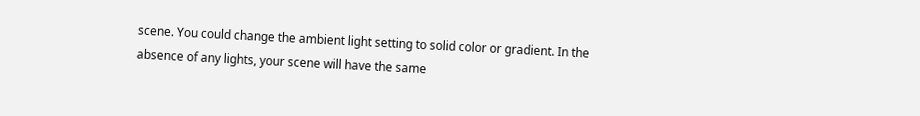scene. You could change the ambient light setting to solid color or gradient. In the absence of any lights, your scene will have the same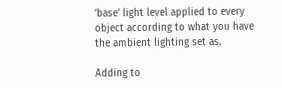‘base’ light level applied to every object according to what you have the ambient lighting set as.

Adding to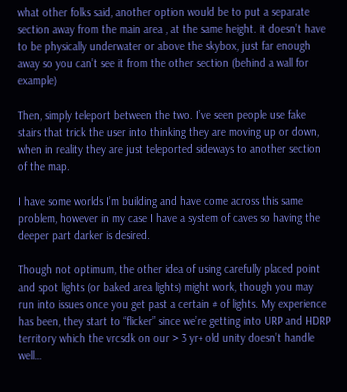what other folks said, another option would be to put a separate section away from the main area , at the same height. it doesn’t have to be physically underwater or above the skybox, just far enough away so you can’t see it from the other section (behind a wall for example)

Then, simply teleport between the two. I’ve seen people use fake stairs that trick the user into thinking they are moving up or down, when in reality they are just teleported sideways to another section of the map.

I have some worlds I’m building and have come across this same problem, however in my case I have a system of caves so having the deeper part darker is desired.

Though not optimum, the other idea of using carefully placed point and spot lights (or baked area lights) might work, though you may run into issues once you get past a certain # of lights. My experience has been, they start to “flicker” since we’re getting into URP and HDRP territory which the vrcsdk on our > 3 yr+ old unity doesn’t handle well…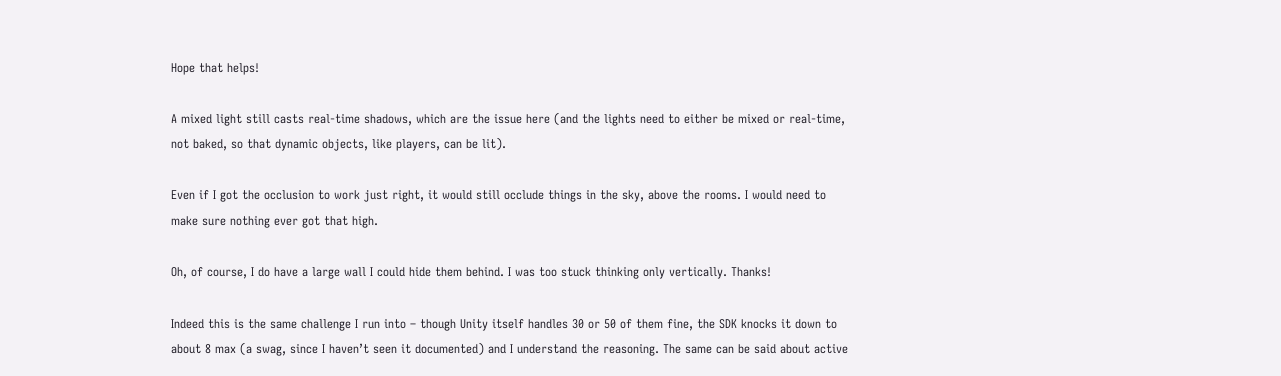Hope that helps!

A mixed light still casts real-time shadows, which are the issue here (and the lights need to either be mixed or real-time, not baked, so that dynamic objects, like players, can be lit).

Even if I got the occlusion to work just right, it would still occlude things in the sky, above the rooms. I would need to make sure nothing ever got that high.

Oh, of course, I do have a large wall I could hide them behind. I was too stuck thinking only vertically. Thanks!

Indeed this is the same challenge I run into – though Unity itself handles 30 or 50 of them fine, the SDK knocks it down to about 8 max (a swag, since I haven’t seen it documented) and I understand the reasoning. The same can be said about active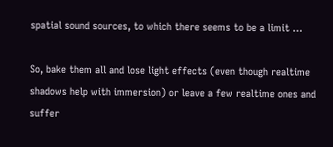spatial sound sources, to which there seems to be a limit …

So, bake them all and lose light effects (even though realtime shadows help with immersion) or leave a few realtime ones and suffer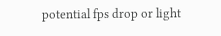potential fps drop or light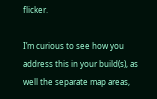flicker.

I’m curious to see how you address this in your build(s), as well the separate map areas,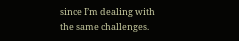since I’m dealing with the same challenges.